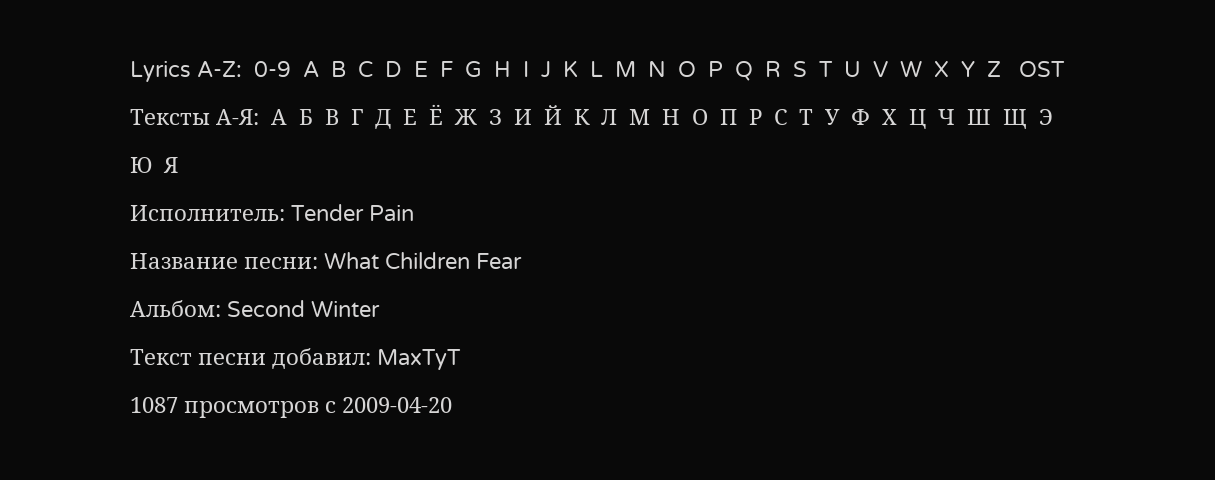Lyrics A-Z:  0-9  A  B  C  D  E  F  G  H  I  J  K  L  M  N  O  P  Q  R  S  T  U  V  W  X  Y  Z   OST
Тексты А-Я:  А  Б  В  Г  Д  Е  Ё  Ж  З  И  Й  К  Л  М  Н  О  П  Р  С  Т  У  Ф  Х  Ц  Ч  Ш  Щ  Э  Ю  Я
Исполнитель: Tender Pain
Название песни: What Children Fear
Альбом: Second Winter
Текст песни добавил: MaxTyT
1087 просмотров с 2009-04-20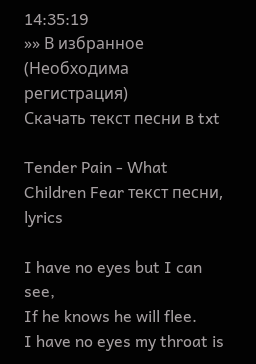14:35:19
»» В избранное (Необходима регистрация)
Скачать текст песни в txt

Tender Pain - What Children Fear текст песни, lyrics

I have no eyes but I can see,
If he knows he will flee.
I have no eyes my throat is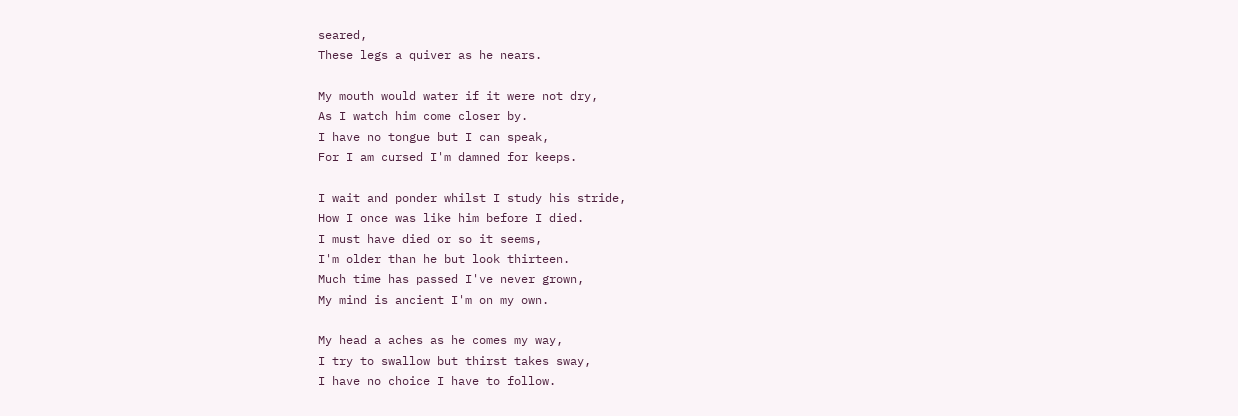seared,
These legs a quiver as he nears.

My mouth would water if it were not dry,
As I watch him come closer by.
I have no tongue but I can speak,
For I am cursed I'm damned for keeps.

I wait and ponder whilst I study his stride,
How I once was like him before I died.
I must have died or so it seems,
I'm older than he but look thirteen.
Much time has passed I've never grown,
My mind is ancient I'm on my own.

My head a aches as he comes my way,
I try to swallow but thirst takes sway,
I have no choice I have to follow.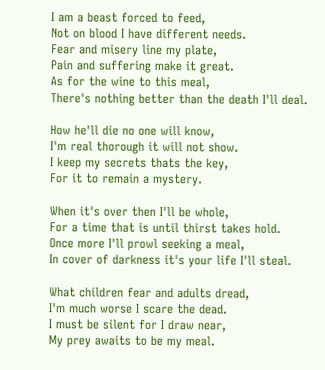I am a beast forced to feed,
Not on blood I have different needs.
Fear and misery line my plate,
Pain and suffering make it great.
As for the wine to this meal,
There's nothing better than the death I'll deal.

How he'll die no one will know,
I'm real thorough it will not show.
I keep my secrets thats the key,
For it to remain a mystery.

When it's over then I'll be whole,
For a time that is until thirst takes hold.
Once more I'll prowl seeking a meal,
In cover of darkness it's your life I'll steal.

What children fear and adults dread,
I'm much worse I scare the dead.
I must be silent for I draw near,
My prey awaits to be my meal.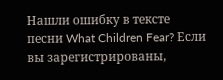Нашли ошибку в тексте песни What Children Fear? Если вы зарегистрированы,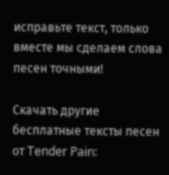исправьте текст, только вместе мы сделаем слова песен точными!

Скачать другие бесплатные тексты песен от Tender Pain: